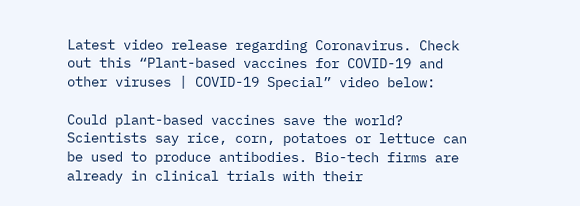Latest video release regarding Coronavirus. Check out this “Plant-based vaccines for COVID-19 and other viruses | COVID-19 Special” video below:

Could plant-based vaccines save the world? Scientists say rice, corn, potatoes or lettuce can be used to produce antibodies. Bio-tech firms are already in clinical trials with their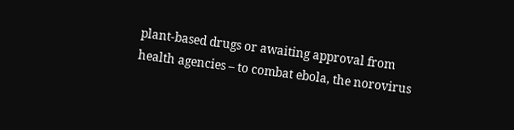plant-based drugs or awaiting approval from health agencies – to combat ebola, the norovirus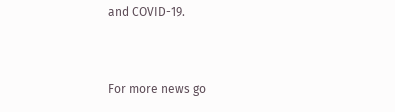and COVID-19.


For more news go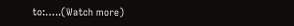to:…..(Watch more)